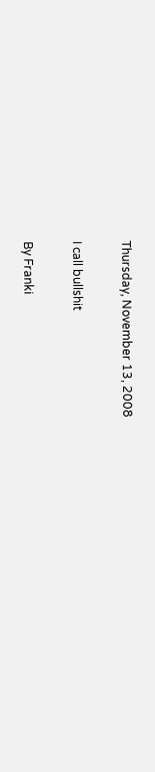Thursday, November 13, 2008

I call bullshit

By Franki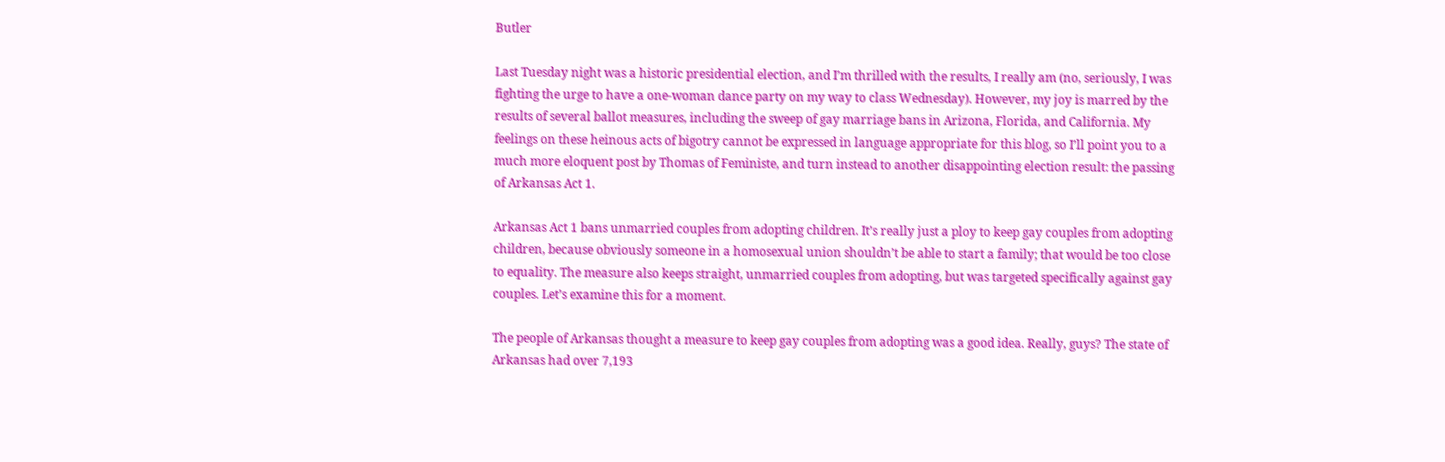Butler

Last Tuesday night was a historic presidential election, and I’m thrilled with the results, I really am (no, seriously, I was fighting the urge to have a one-woman dance party on my way to class Wednesday). However, my joy is marred by the results of several ballot measures, including the sweep of gay marriage bans in Arizona, Florida, and California. My feelings on these heinous acts of bigotry cannot be expressed in language appropriate for this blog, so I’ll point you to a much more eloquent post by Thomas of Feministe, and turn instead to another disappointing election result: the passing of Arkansas Act 1.

Arkansas Act 1 bans unmarried couples from adopting children. It’s really just a ploy to keep gay couples from adopting children, because obviously someone in a homosexual union shouldn’t be able to start a family; that would be too close to equality. The measure also keeps straight, unmarried couples from adopting, but was targeted specifically against gay couples. Let’s examine this for a moment.

The people of Arkansas thought a measure to keep gay couples from adopting was a good idea. Really, guys? The state of Arkansas had over 7,193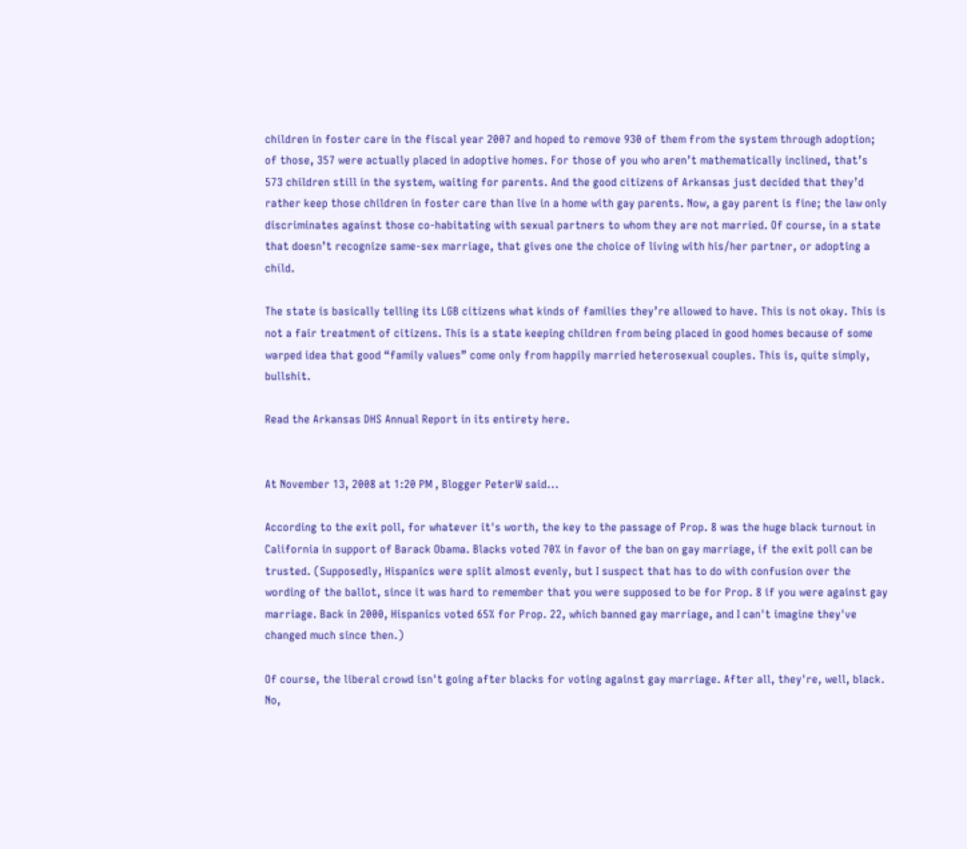children in foster care in the fiscal year 2007 and hoped to remove 930 of them from the system through adoption; of those, 357 were actually placed in adoptive homes. For those of you who aren’t mathematically inclined, that’s 573 children still in the system, waiting for parents. And the good citizens of Arkansas just decided that they’d rather keep those children in foster care than live in a home with gay parents. Now, a gay parent is fine; the law only discriminates against those co-habitating with sexual partners to whom they are not married. Of course, in a state that doesn’t recognize same-sex marriage, that gives one the choice of living with his/her partner, or adopting a child.

The state is basically telling its LGB citizens what kinds of families they’re allowed to have. This is not okay. This is not a fair treatment of citizens. This is a state keeping children from being placed in good homes because of some warped idea that good “family values” come only from happily married heterosexual couples. This is, quite simply, bullshit.

Read the Arkansas DHS Annual Report in its entirety here.


At November 13, 2008 at 1:20 PM , Blogger PeterW said...

According to the exit poll, for whatever it's worth, the key to the passage of Prop. 8 was the huge black turnout in California in support of Barack Obama. Blacks voted 70% in favor of the ban on gay marriage, if the exit poll can be trusted. (Supposedly, Hispanics were split almost evenly, but I suspect that has to do with confusion over the wording of the ballot, since it was hard to remember that you were supposed to be for Prop. 8 if you were against gay marriage. Back in 2000, Hispanics voted 65% for Prop. 22, which banned gay marriage, and I can't imagine they've changed much since then.)

Of course, the liberal crowd isn't going after blacks for voting against gay marriage. After all, they're, well, black. No,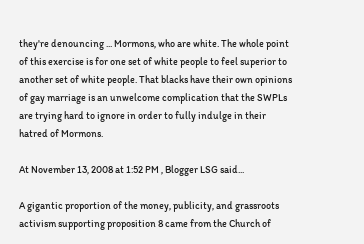they're denouncing ... Mormons, who are white. The whole point of this exercise is for one set of white people to feel superior to another set of white people. That blacks have their own opinions of gay marriage is an unwelcome complication that the SWPLs are trying hard to ignore in order to fully indulge in their hatred of Mormons.

At November 13, 2008 at 1:52 PM , Blogger LSG said...

A gigantic proportion of the money, publicity, and grassroots activism supporting proposition 8 came from the Church of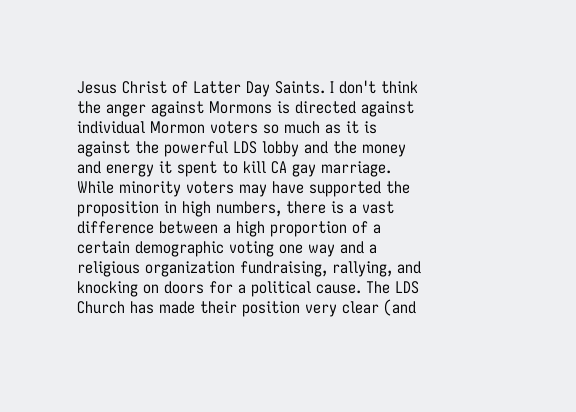Jesus Christ of Latter Day Saints. I don't think the anger against Mormons is directed against individual Mormon voters so much as it is against the powerful LDS lobby and the money and energy it spent to kill CA gay marriage. While minority voters may have supported the proposition in high numbers, there is a vast difference between a high proportion of a certain demographic voting one way and a religious organization fundraising, rallying, and knocking on doors for a political cause. The LDS Church has made their position very clear (and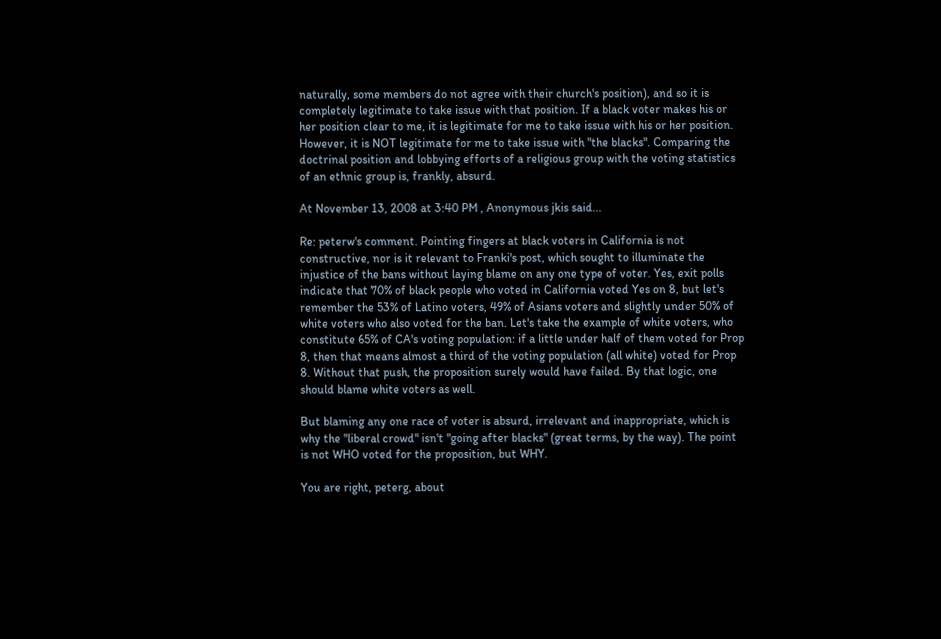naturally, some members do not agree with their church's position), and so it is completely legitimate to take issue with that position. If a black voter makes his or her position clear to me, it is legitimate for me to take issue with his or her position. However, it is NOT legitimate for me to take issue with "the blacks". Comparing the doctrinal position and lobbying efforts of a religious group with the voting statistics of an ethnic group is, frankly, absurd.

At November 13, 2008 at 3:40 PM , Anonymous jkis said...

Re: peterw's comment. Pointing fingers at black voters in California is not constructive, nor is it relevant to Franki's post, which sought to illuminate the injustice of the bans without laying blame on any one type of voter. Yes, exit polls indicate that 70% of black people who voted in California voted Yes on 8, but let's remember the 53% of Latino voters, 49% of Asians voters and slightly under 50% of white voters who also voted for the ban. Let's take the example of white voters, who constitute 65% of CA's voting population: if a little under half of them voted for Prop 8, then that means almost a third of the voting population (all white) voted for Prop 8. Without that push, the proposition surely would have failed. By that logic, one should blame white voters as well.

But blaming any one race of voter is absurd, irrelevant and inappropriate, which is why the "liberal crowd" isn't "going after blacks" (great terms, by the way). The point is not WHO voted for the proposition, but WHY.

You are right, peterg, about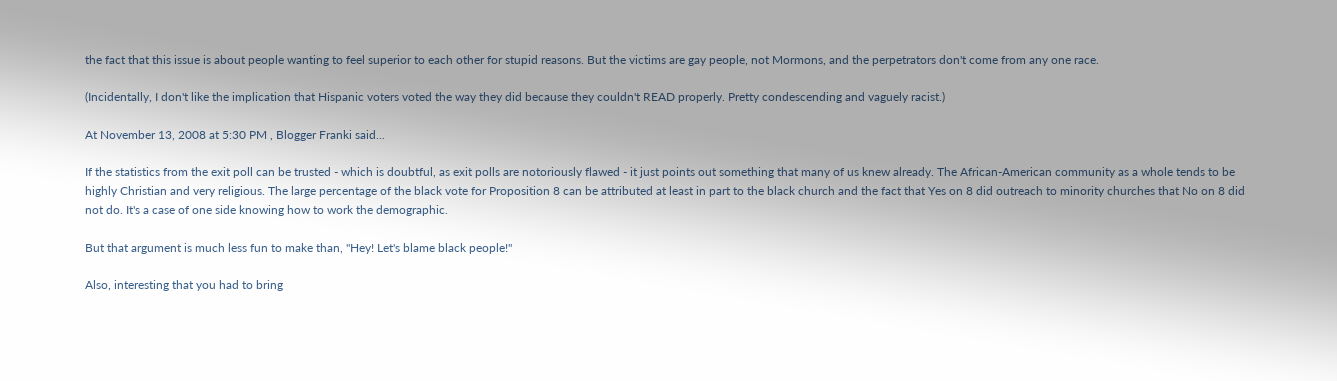the fact that this issue is about people wanting to feel superior to each other for stupid reasons. But the victims are gay people, not Mormons, and the perpetrators don't come from any one race.

(Incidentally, I don't like the implication that Hispanic voters voted the way they did because they couldn't READ properly. Pretty condescending and vaguely racist.)

At November 13, 2008 at 5:30 PM , Blogger Franki said...

If the statistics from the exit poll can be trusted - which is doubtful, as exit polls are notoriously flawed - it just points out something that many of us knew already. The African-American community as a whole tends to be highly Christian and very religious. The large percentage of the black vote for Proposition 8 can be attributed at least in part to the black church and the fact that Yes on 8 did outreach to minority churches that No on 8 did not do. It's a case of one side knowing how to work the demographic.

But that argument is much less fun to make than, "Hey! Let's blame black people!"

Also, interesting that you had to bring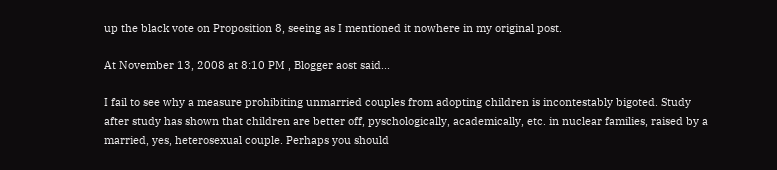up the black vote on Proposition 8, seeing as I mentioned it nowhere in my original post.

At November 13, 2008 at 8:10 PM , Blogger aost said...

I fail to see why a measure prohibiting unmarried couples from adopting children is incontestably bigoted. Study after study has shown that children are better off, pyschologically, academically, etc. in nuclear families, raised by a married, yes, heterosexual couple. Perhaps you should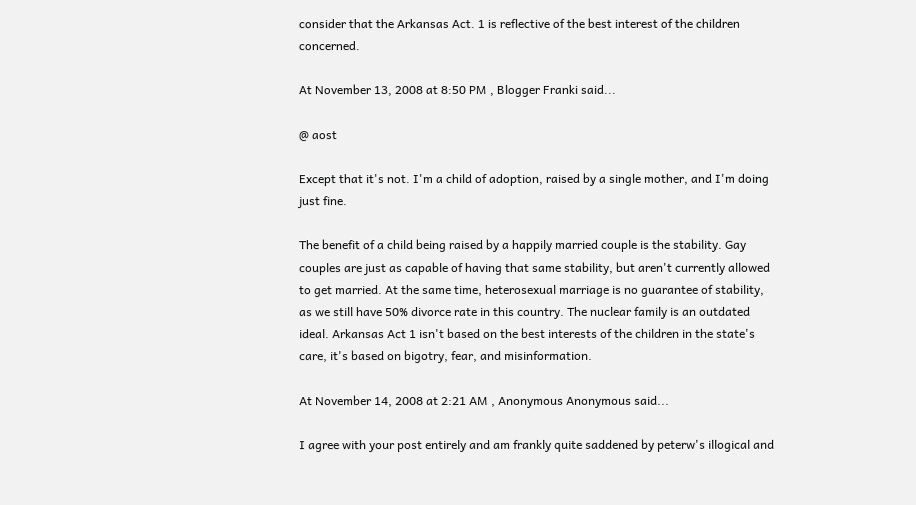consider that the Arkansas Act. 1 is reflective of the best interest of the children concerned.

At November 13, 2008 at 8:50 PM , Blogger Franki said...

@ aost

Except that it's not. I'm a child of adoption, raised by a single mother, and I'm doing just fine.

The benefit of a child being raised by a happily married couple is the stability. Gay couples are just as capable of having that same stability, but aren't currently allowed to get married. At the same time, heterosexual marriage is no guarantee of stability, as we still have 50% divorce rate in this country. The nuclear family is an outdated ideal. Arkansas Act 1 isn't based on the best interests of the children in the state's care, it's based on bigotry, fear, and misinformation.

At November 14, 2008 at 2:21 AM , Anonymous Anonymous said...

I agree with your post entirely and am frankly quite saddened by peterw's illogical and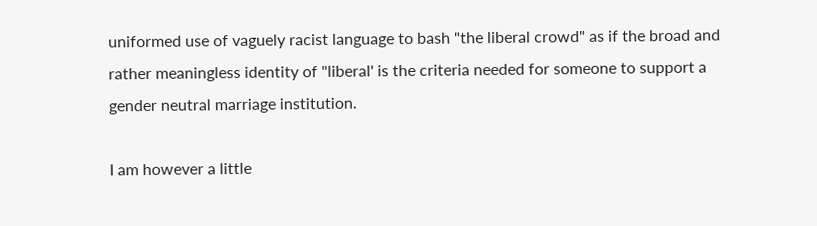uniformed use of vaguely racist language to bash "the liberal crowd" as if the broad and rather meaningless identity of "liberal' is the criteria needed for someone to support a gender neutral marriage institution.

I am however a little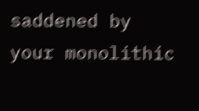saddened by your monolithic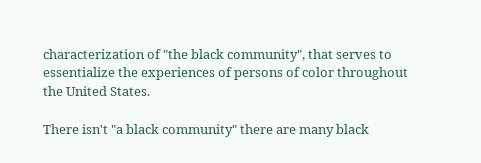characterization of "the black community", that serves to essentialize the experiences of persons of color throughout the United States.

There isn't "a black community" there are many black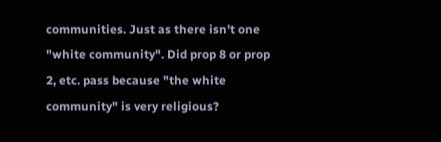communities. Just as there isn't one "white community". Did prop 8 or prop 2, etc. pass because "the white community" is very religious?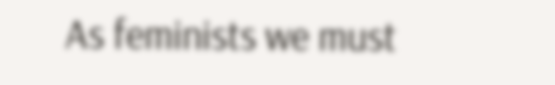As feminists we must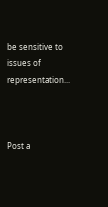be sensitive to issues of representation...



Post a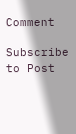Comment

Subscribe to Post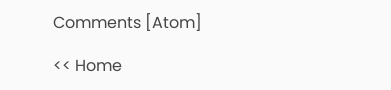Comments [Atom]

<< Home